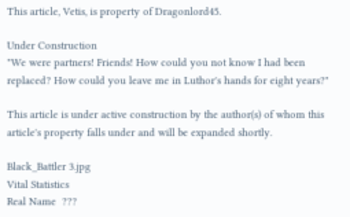This article, Vetis, is property of Dragonlord45.

Under Construction
"We were partners! Friends! How could you not know I had been replaced? How could you leave me in Luthor's hands for eight years?"

This article is under active construction by the author(s) of whom this article's property falls under and will be expanded shortly.

Black_Battler 3.jpg
Vital Statistics
Real Name  ???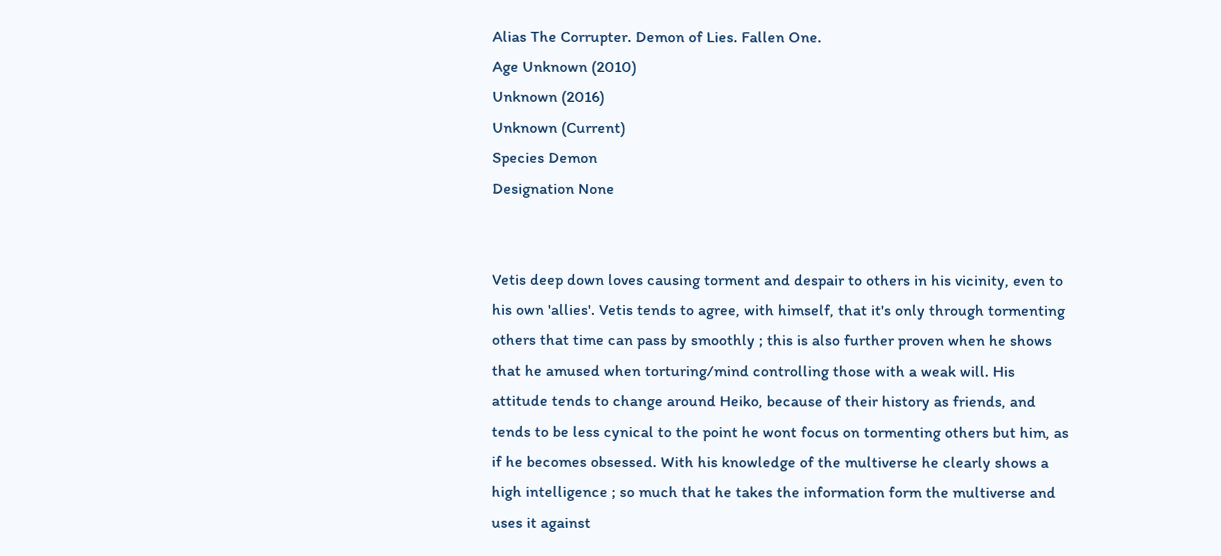Alias The Corrupter. Demon of Lies. Fallen One.
Age Unknown (2010)
Unknown (2016)
Unknown (Current)
Species Demon
Designation None


Vetis deep down loves causing torment and despair to others in his vicinity, even to his own 'allies'. Vetis tends to agree, with himself, that it's only through tormenting others that time can pass by smoothly ; this is also further proven when he shows that he amused when torturing/mind controlling those with a weak will. His attitude tends to change around Heiko, because of their history as friends, and tends to be less cynical to the point he wont focus on tormenting others but him, as if he becomes obsessed. With his knowledge of the multiverse he clearly shows a high intelligence ; so much that he takes the information form the multiverse and uses it against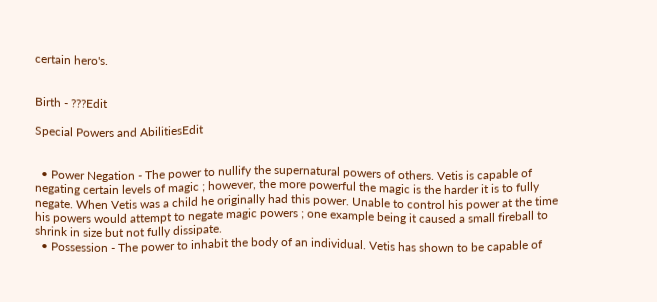certain hero's.


Birth - ???Edit

Special Powers and AbilitiesEdit


  • Power Negation - The power to nullify the supernatural powers of others. Vetis is capable of negating certain levels of magic ; however, the more powerful the magic is the harder it is to fully negate. When Vetis was a child he originally had this power. Unable to control his power at the time his powers would attempt to negate magic powers ; one example being it caused a small fireball to shrink in size but not fully dissipate.
  • Possession - The power to inhabit the body of an individual. Vetis has shown to be capable of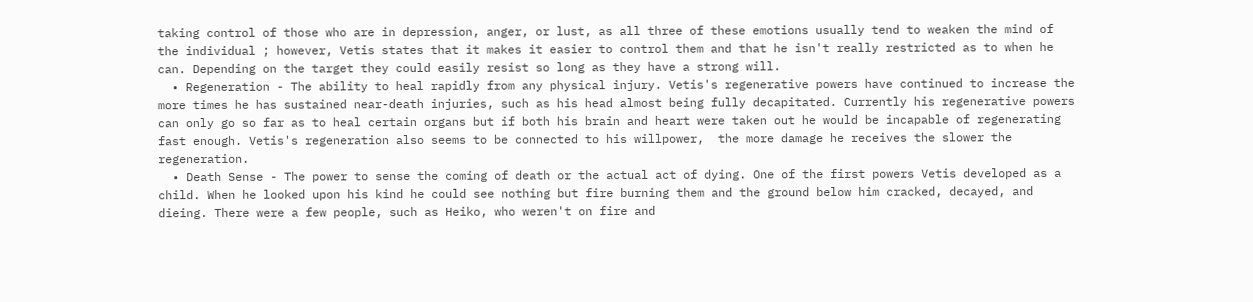taking control of those who are in depression, anger, or lust, as all three of these emotions usually tend to weaken the mind of the individual ; however, Vetis states that it makes it easier to control them and that he isn't really restricted as to when he can. Depending on the target they could easily resist so long as they have a strong will.
  • Regeneration - The ability to heal rapidly from any physical injury. Vetis's regenerative powers have continued to increase the more times he has sustained near-death injuries, such as his head almost being fully decapitated. Currently his regenerative powers can only go so far as to heal certain organs but if both his brain and heart were taken out he would be incapable of regenerating fast enough. Vetis's regeneration also seems to be connected to his willpower,  the more damage he receives the slower the regeneration.
  • Death Sense - The power to sense the coming of death or the actual act of dying. One of the first powers Vetis developed as a child. When he looked upon his kind he could see nothing but fire burning them and the ground below him cracked, decayed, and dieing. There were a few people, such as Heiko, who weren't on fire and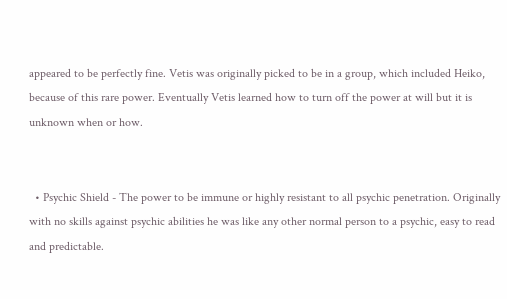appeared to be perfectly fine. Vetis was originally picked to be in a group, which included Heiko, because of this rare power. Eventually Vetis learned how to turn off the power at will but it is unknown when or how.


  • Psychic Shield - The power to be immune or highly resistant to all psychic penetration. Originally with no skills against psychic abilities he was like any other normal person to a psychic, easy to read and predictable.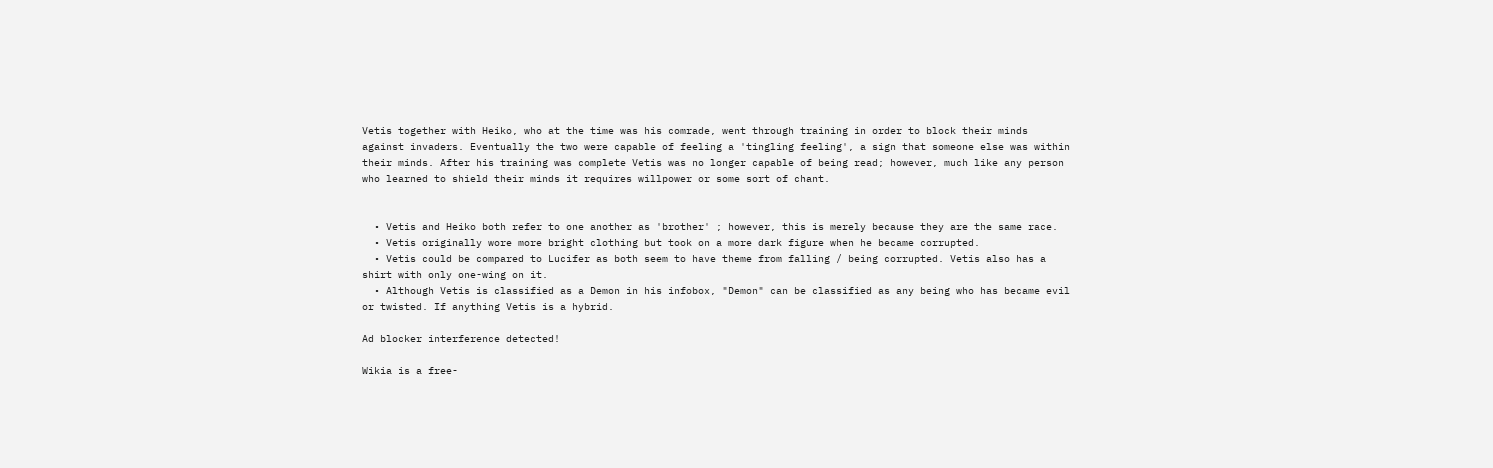Vetis together with Heiko, who at the time was his comrade, went through training in order to block their minds against invaders. Eventually the two were capable of feeling a 'tingling feeling', a sign that someone else was within their minds. After his training was complete Vetis was no longer capable of being read; however, much like any person who learned to shield their minds it requires willpower or some sort of chant.


  • Vetis and Heiko both refer to one another as 'brother' ; however, this is merely because they are the same race.
  • Vetis originally wore more bright clothing but took on a more dark figure when he became corrupted.
  • Vetis could be compared to Lucifer as both seem to have theme from falling / being corrupted. Vetis also has a shirt with only one-wing on it.
  • Although Vetis is classified as a Demon in his infobox, "Demon" can be classified as any being who has became evil or twisted. If anything Vetis is a hybrid.

Ad blocker interference detected!

Wikia is a free-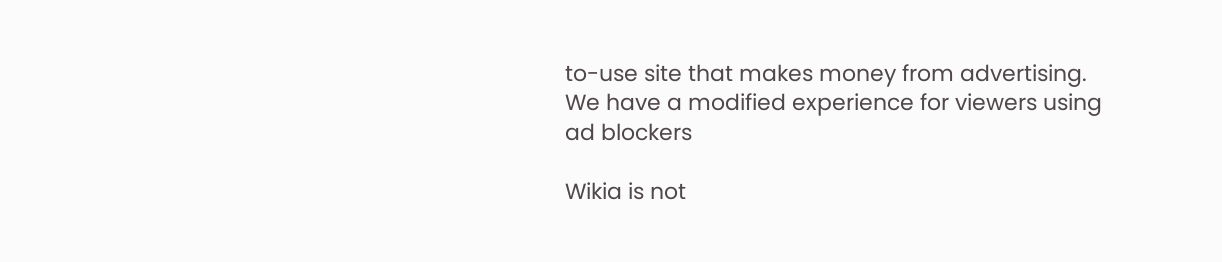to-use site that makes money from advertising. We have a modified experience for viewers using ad blockers

Wikia is not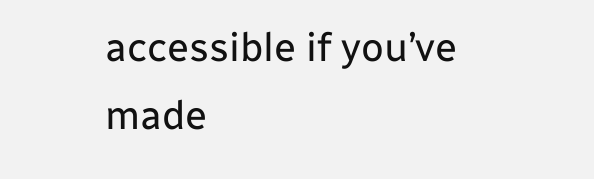accessible if you’ve made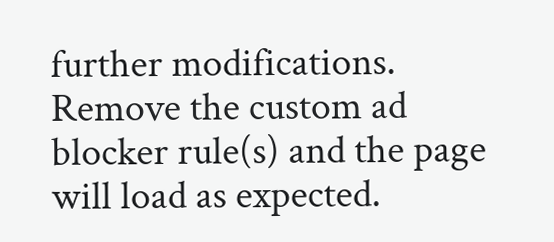further modifications. Remove the custom ad blocker rule(s) and the page will load as expected.